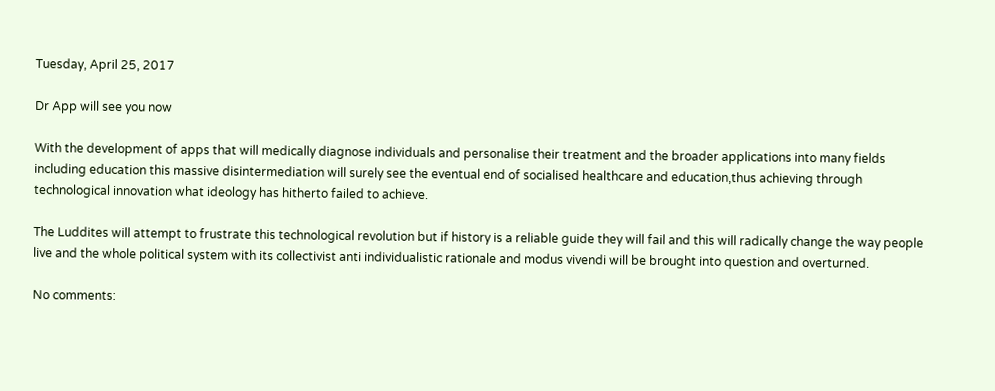Tuesday, April 25, 2017

Dr App will see you now

With the development of apps that will medically diagnose individuals and personalise their treatment and the broader applications into many fields including education this massive disintermediation will surely see the eventual end of socialised healthcare and education,thus achieving through technological innovation what ideology has hitherto failed to achieve.

The Luddites will attempt to frustrate this technological revolution but if history is a reliable guide they will fail and this will radically change the way people live and the whole political system with its collectivist anti individualistic rationale and modus vivendi will be brought into question and overturned.

No comments: